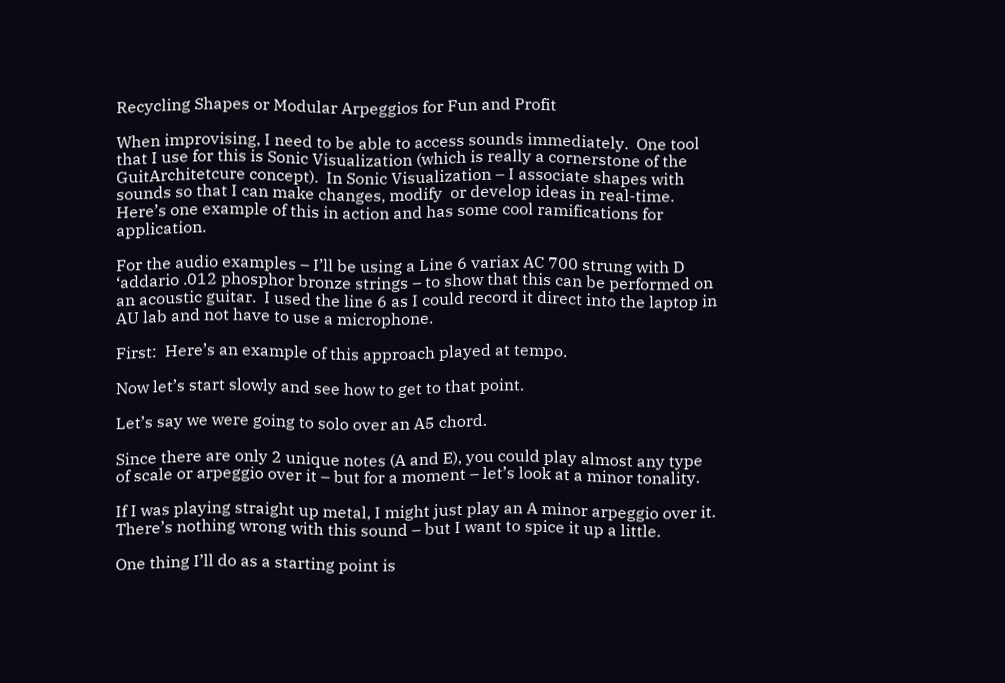Recycling Shapes or Modular Arpeggios for Fun and Profit

When improvising, I need to be able to access sounds immediately.  One tool that I use for this is Sonic Visualization (which is really a cornerstone of the GuitArchitetcure concept).  In Sonic Visualization – I associate shapes with sounds so that I can make changes, modify  or develop ideas in real-time.  Here’s one example of this in action and has some cool ramifications for application.

For the audio examples – I’ll be using a Line 6 variax AC 700 strung with D ‘addario .012 phosphor bronze strings – to show that this can be performed on an acoustic guitar.  I used the line 6 as I could record it direct into the laptop in AU lab and not have to use a microphone.

First:  Here’s an example of this approach played at tempo.

Now let’s start slowly and see how to get to that point.

Let’s say we were going to solo over an A5 chord.

Since there are only 2 unique notes (A and E), you could play almost any type of scale or arpeggio over it – but for a moment – let’s look at a minor tonality.

If I was playing straight up metal, I might just play an A minor arpeggio over it.  There’s nothing wrong with this sound – but I want to spice it up a little.

One thing I’ll do as a starting point is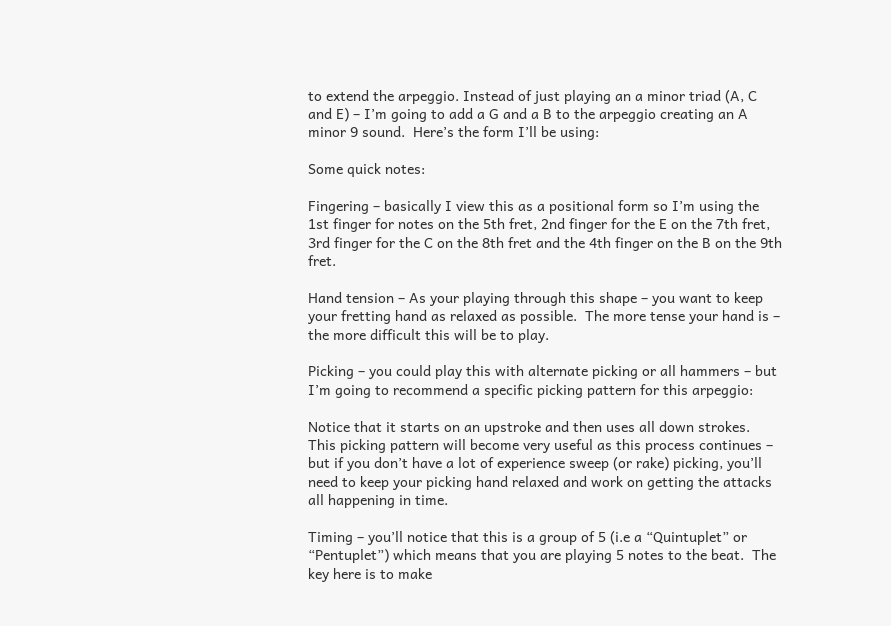to extend the arpeggio. Instead of just playing an a minor triad (A, C and E) – I’m going to add a G and a B to the arpeggio creating an A minor 9 sound.  Here’s the form I’ll be using:

Some quick notes:

Fingering – basically I view this as a positional form so I’m using the 1st finger for notes on the 5th fret, 2nd finger for the E on the 7th fret, 3rd finger for the C on the 8th fret and the 4th finger on the B on the 9th fret.

Hand tension – As your playing through this shape – you want to keep your fretting hand as relaxed as possible.  The more tense your hand is – the more difficult this will be to play.

Picking – you could play this with alternate picking or all hammers – but I’m going to recommend a specific picking pattern for this arpeggio:

Notice that it starts on an upstroke and then uses all down strokes.  This picking pattern will become very useful as this process continues – but if you don’t have a lot of experience sweep (or rake) picking, you’ll need to keep your picking hand relaxed and work on getting the attacks all happening in time.

Timing – you’ll notice that this is a group of 5 (i.e a “Quintuplet” or “Pentuplet”) which means that you are playing 5 notes to the beat.  The  key here is to make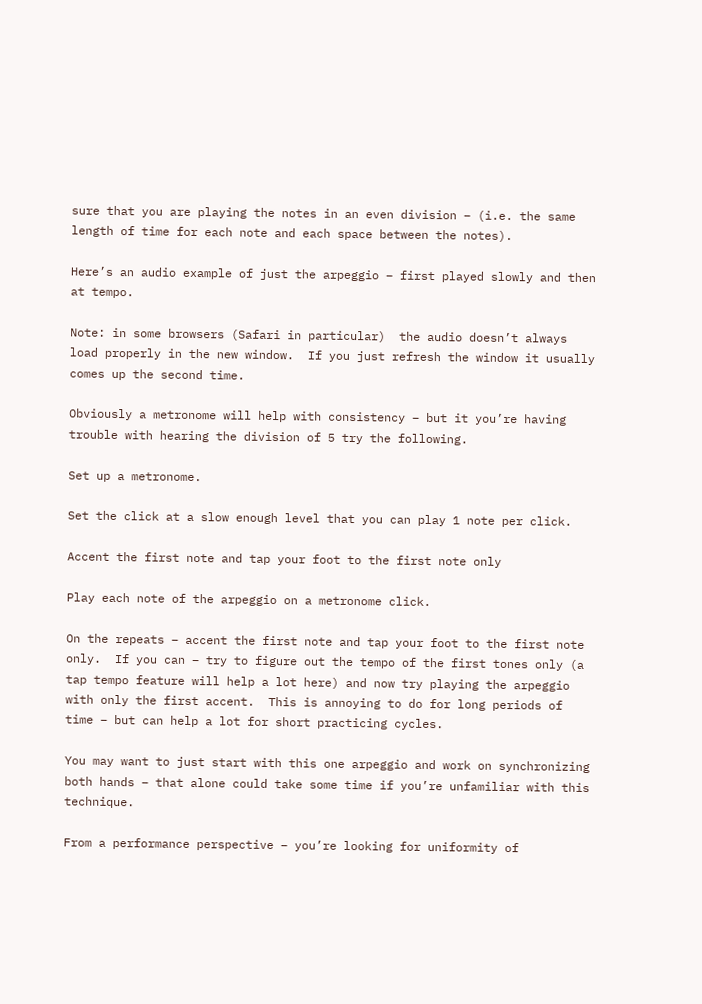sure that you are playing the notes in an even division – (i.e. the same length of time for each note and each space between the notes).

Here’s an audio example of just the arpeggio – first played slowly and then at tempo.

Note: in some browsers (Safari in particular)  the audio doesn’t always load properly in the new window.  If you just refresh the window it usually comes up the second time.

Obviously a metronome will help with consistency – but it you’re having trouble with hearing the division of 5 try the following.

Set up a metronome.

Set the click at a slow enough level that you can play 1 note per click.

Accent the first note and tap your foot to the first note only

Play each note of the arpeggio on a metronome click.

On the repeats – accent the first note and tap your foot to the first note only.  If you can – try to figure out the tempo of the first tones only (a tap tempo feature will help a lot here) and now try playing the arpeggio with only the first accent.  This is annoying to do for long periods of time – but can help a lot for short practicing cycles.

You may want to just start with this one arpeggio and work on synchronizing both hands – that alone could take some time if you’re unfamiliar with this technique.

From a performance perspective – you’re looking for uniformity of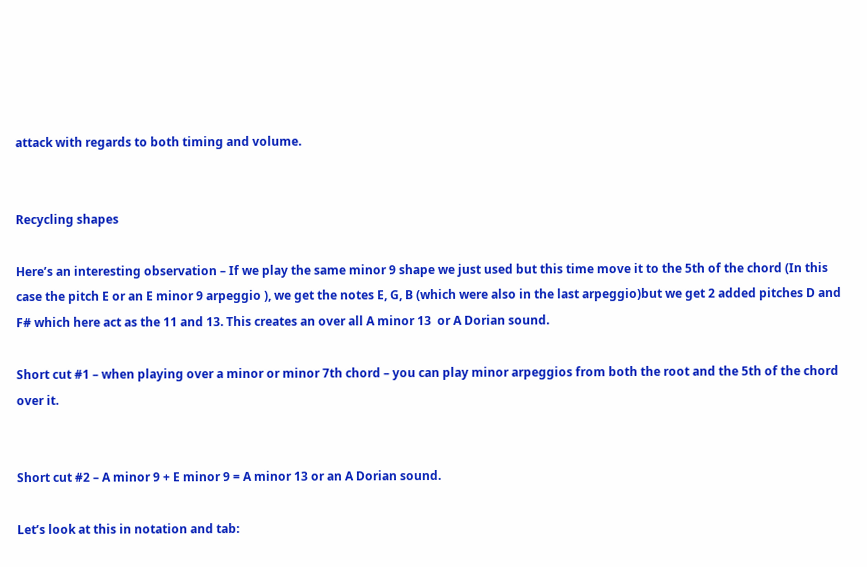attack with regards to both timing and volume.


Recycling shapes

Here’s an interesting observation – If we play the same minor 9 shape we just used but this time move it to the 5th of the chord (In this case the pitch E or an E minor 9 arpeggio ), we get the notes E, G, B (which were also in the last arpeggio)but we get 2 added pitches D and F# which here act as the 11 and 13. This creates an over all A minor 13  or A Dorian sound.

Short cut #1 – when playing over a minor or minor 7th chord – you can play minor arpeggios from both the root and the 5th of the chord over it.


Short cut #2 – A minor 9 + E minor 9 = A minor 13 or an A Dorian sound.

Let’s look at this in notation and tab: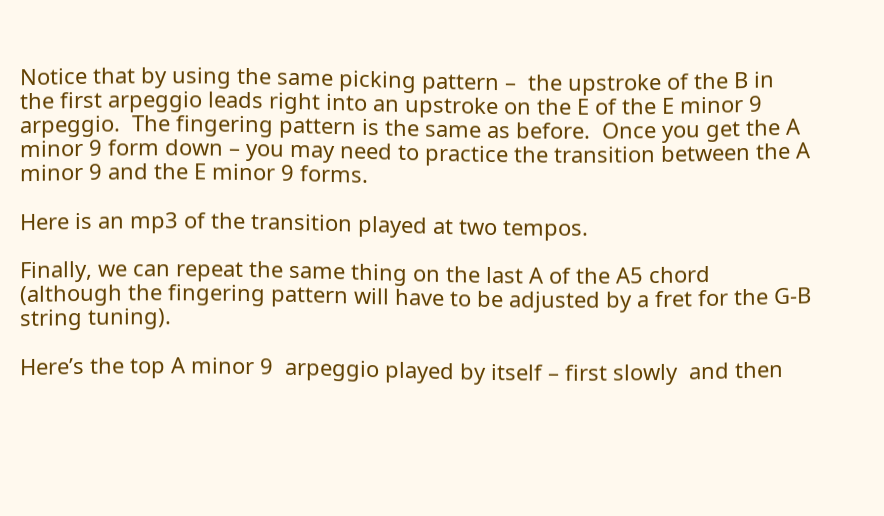Notice that by using the same picking pattern –  the upstroke of the B in the first arpeggio leads right into an upstroke on the E of the E minor 9 arpeggio.  The fingering pattern is the same as before.  Once you get the A minor 9 form down – you may need to practice the transition between the A minor 9 and the E minor 9 forms.

Here is an mp3 of the transition played at two tempos.

Finally, we can repeat the same thing on the last A of the A5 chord (although the fingering pattern will have to be adjusted by a fret for the G-B string tuning).

Here’s the top A minor 9  arpeggio played by itself – first slowly  and then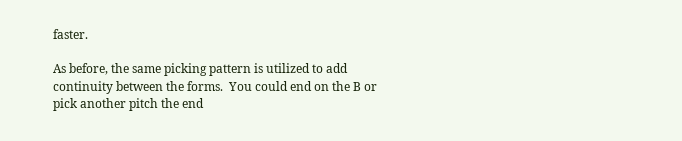faster.

As before, the same picking pattern is utilized to add continuity between the forms.  You could end on the B or pick another pitch the end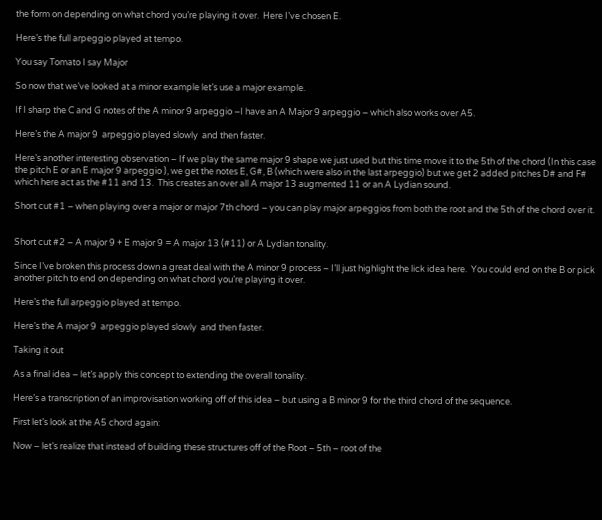the form on depending on what chord you’re playing it over.  Here I’ve chosen E.

Here’s the full arpeggio played at tempo.

You say Tomato I say Major

So now that we’ve looked at a minor example let’s use a major example.

If I sharp the C and G notes of the A minor 9 arpeggio –I have an A Major 9 arpeggio – which also works over A5.

Here’s the A major 9  arpeggio played slowly  and then faster.

Here’s another interesting observation – If we play the same major 9 shape we just used but this time move it to the 5th of the chord (In this case the pitch E or an E major 9 arpeggio ), we get the notes E, G#, B (which were also in the last arpeggio) but we get 2 added pitches D# and F# which here act as the #11 and 13.  This creates an over all A major 13 augmented 11 or an A Lydian sound.

Short cut #1 – when playing over a major or major 7th chord – you can play major arpeggios from both the root and the 5th of the chord over it.


Short cut #2 – A major 9 + E major 9 = A major 13 (#11) or A Lydian tonality.

Since I’ve broken this process down a great deal with the A minor 9 process – I’ll just highlight the lick idea here.  You could end on the B or pick another pitch to end on depending on what chord you’re playing it over.

Here’s the full arpeggio played at tempo.

Here’s the A major 9  arpeggio played slowly  and then faster.

Taking it out

As a final idea – let’s apply this concept to extending the overall tonality.

Here’s a transcription of an improvisation working off of this idea – but using a B minor 9 for the third chord of the sequence.

First let’s look at the A5 chord again:

Now – let’s realize that instead of building these structures off of the Root – 5th – root of the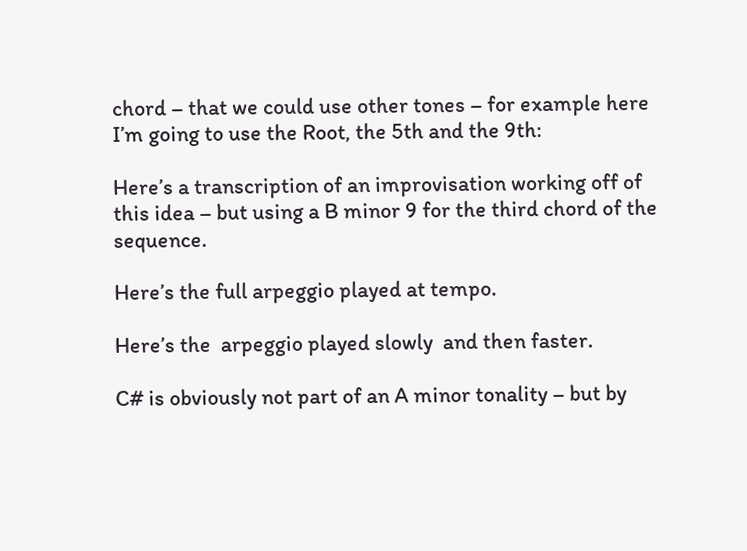chord – that we could use other tones – for example here I’m going to use the Root, the 5th and the 9th:

Here’s a transcription of an improvisation working off of this idea – but using a B minor 9 for the third chord of the sequence.

Here’s the full arpeggio played at tempo.

Here’s the  arpeggio played slowly  and then faster.

C# is obviously not part of an A minor tonality – but by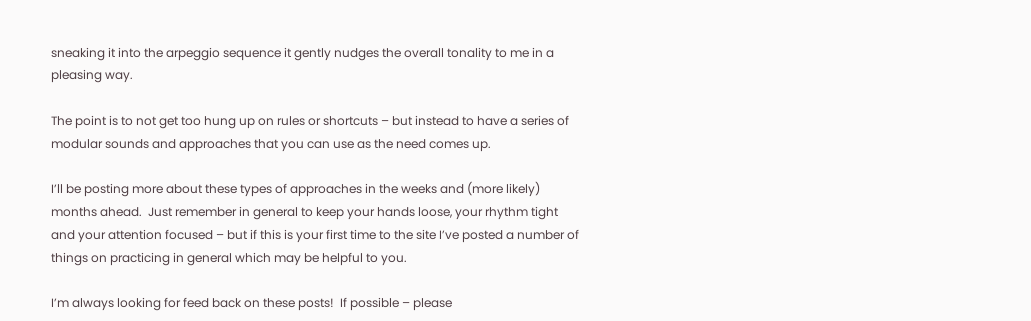sneaking it into the arpeggio sequence it gently nudges the overall tonality to me in a pleasing way.

The point is to not get too hung up on rules or shortcuts – but instead to have a series of modular sounds and approaches that you can use as the need comes up.

I’ll be posting more about these types of approaches in the weeks and (more likely) months ahead.  Just remember in general to keep your hands loose, your rhythm tight and your attention focused – but if this is your first time to the site I’ve posted a number of things on practicing in general which may be helpful to you.

I’m always looking for feed back on these posts!  If possible – please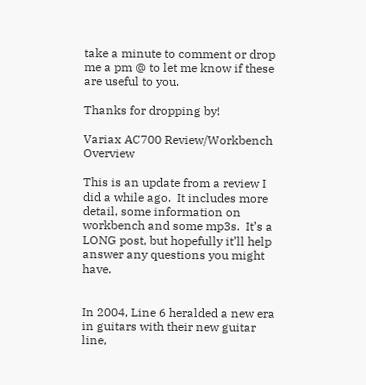take a minute to comment or drop me a pm @ to let me know if these are useful to you.

Thanks for dropping by!

Variax AC700 Review/Workbench Overview

This is an update from a review I did a while ago.  It includes more detail, some information on workbench and some mp3s.  It’s a LONG post, but hopefully it’ll help answer any questions you might have.


In 2004, Line 6 heralded a new era in guitars with their new guitar line,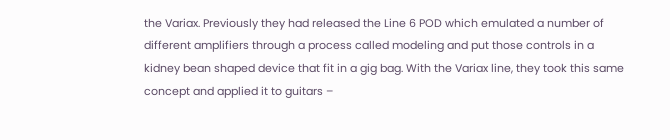the Variax. Previously they had released the Line 6 POD which emulated a number of different amplifiers through a process called modeling and put those controls in a kidney bean shaped device that fit in a gig bag. With the Variax line, they took this same concept and applied it to guitars –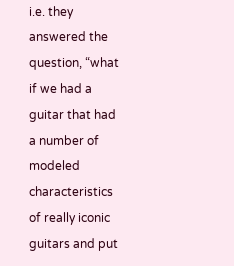i.e. they answered the question, “what if we had a guitar that had a number of modeled characteristics of really iconic guitars and put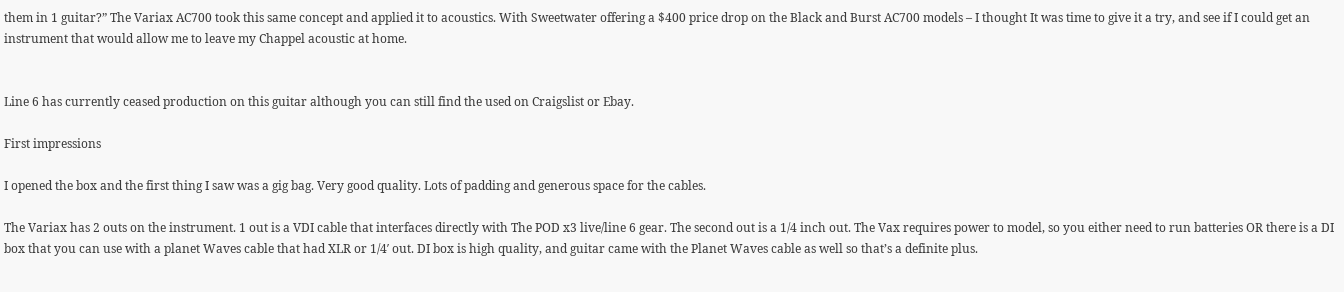them in 1 guitar?” The Variax AC700 took this same concept and applied it to acoustics. With Sweetwater offering a $400 price drop on the Black and Burst AC700 models – I thought It was time to give it a try, and see if I could get an instrument that would allow me to leave my Chappel acoustic at home.


Line 6 has currently ceased production on this guitar although you can still find the used on Craigslist or Ebay.

First impressions

I opened the box and the first thing I saw was a gig bag. Very good quality. Lots of padding and generous space for the cables.

The Variax has 2 outs on the instrument. 1 out is a VDI cable that interfaces directly with The POD x3 live/line 6 gear. The second out is a 1/4 inch out. The Vax requires power to model, so you either need to run batteries OR there is a DI box that you can use with a planet Waves cable that had XLR or 1/4′ out. DI box is high quality, and guitar came with the Planet Waves cable as well so that’s a definite plus.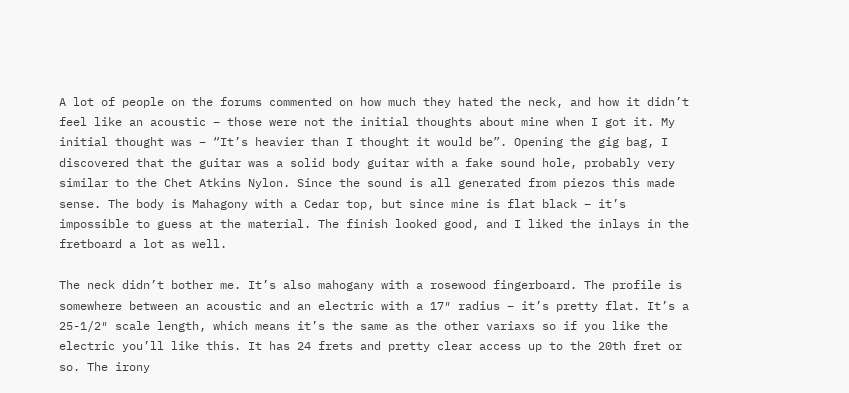A lot of people on the forums commented on how much they hated the neck, and how it didn’t feel like an acoustic – those were not the initial thoughts about mine when I got it. My initial thought was – “It’s heavier than I thought it would be”. Opening the gig bag, I discovered that the guitar was a solid body guitar with a fake sound hole, probably very similar to the Chet Atkins Nylon. Since the sound is all generated from piezos this made sense. The body is Mahagony with a Cedar top, but since mine is flat black – it’s impossible to guess at the material. The finish looked good, and I liked the inlays in the fretboard a lot as well.

The neck didn’t bother me. It’s also mahogany with a rosewood fingerboard. The profile is somewhere between an acoustic and an electric with a 17″ radius – it’s pretty flat. It’s a 25-1/2″ scale length, which means it’s the same as the other variaxs so if you like the electric you’ll like this. It has 24 frets and pretty clear access up to the 20th fret or so. The irony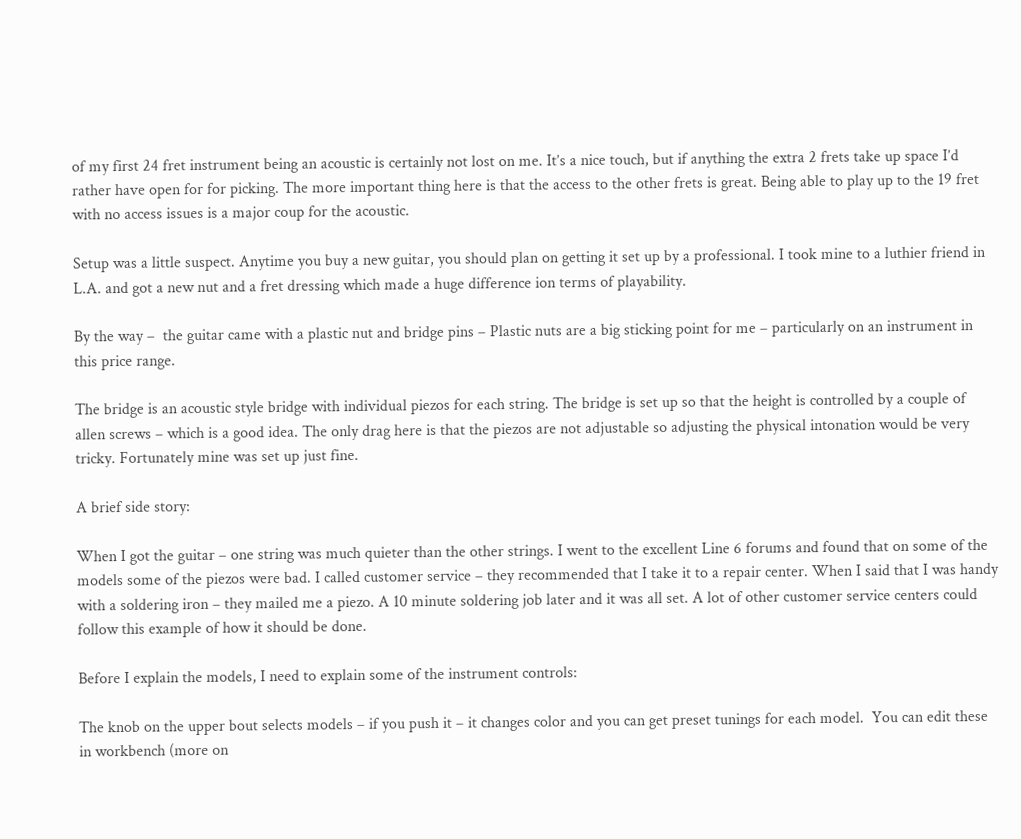of my first 24 fret instrument being an acoustic is certainly not lost on me. It’s a nice touch, but if anything the extra 2 frets take up space I’d rather have open for for picking. The more important thing here is that the access to the other frets is great. Being able to play up to the 19 fret with no access issues is a major coup for the acoustic.

Setup was a little suspect. Anytime you buy a new guitar, you should plan on getting it set up by a professional. I took mine to a luthier friend in L.A. and got a new nut and a fret dressing which made a huge difference ion terms of playability.

By the way –  the guitar came with a plastic nut and bridge pins – Plastic nuts are a big sticking point for me – particularly on an instrument in this price range.

The bridge is an acoustic style bridge with individual piezos for each string. The bridge is set up so that the height is controlled by a couple of allen screws – which is a good idea. The only drag here is that the piezos are not adjustable so adjusting the physical intonation would be very tricky. Fortunately mine was set up just fine.

A brief side story:

When I got the guitar – one string was much quieter than the other strings. I went to the excellent Line 6 forums and found that on some of the models some of the piezos were bad. I called customer service – they recommended that I take it to a repair center. When I said that I was handy with a soldering iron – they mailed me a piezo. A 10 minute soldering job later and it was all set. A lot of other customer service centers could follow this example of how it should be done.

Before I explain the models, I need to explain some of the instrument controls:

The knob on the upper bout selects models – if you push it – it changes color and you can get preset tunings for each model.  You can edit these in workbench (more on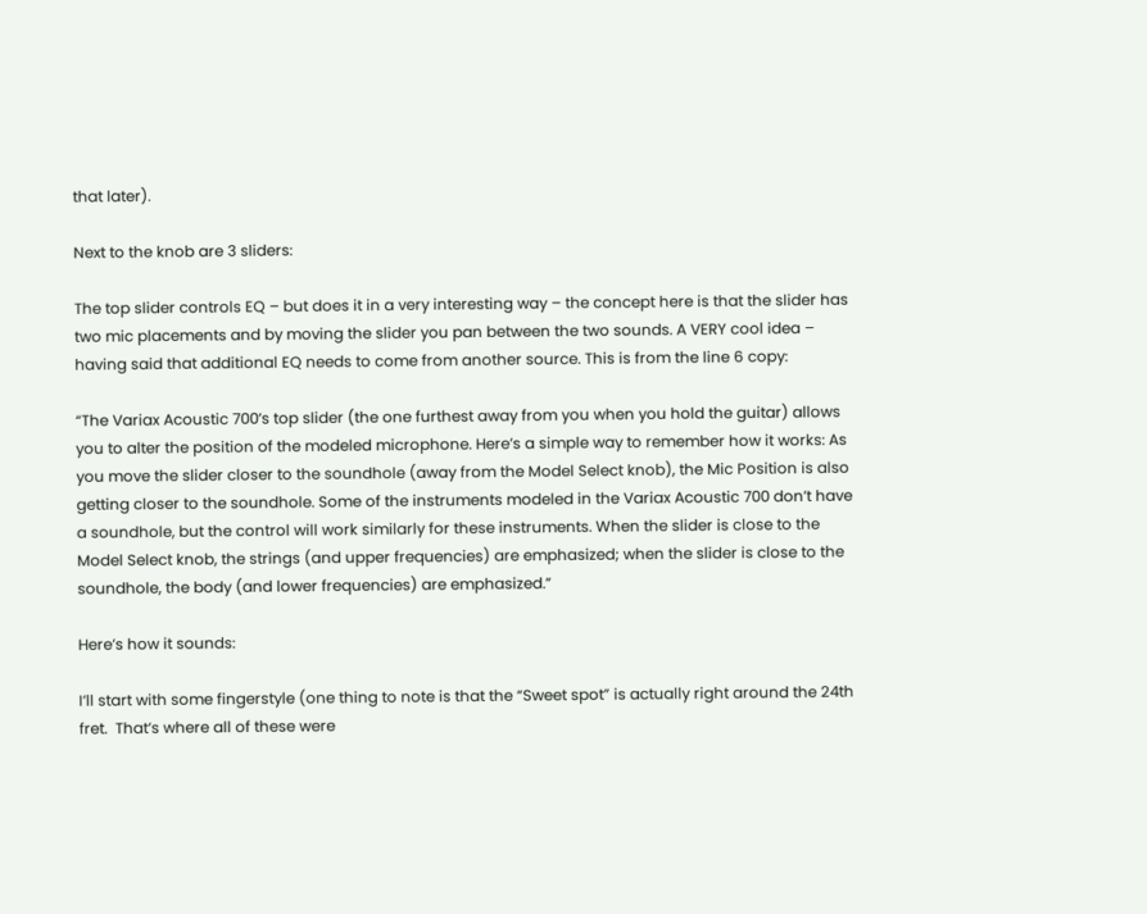that later).

Next to the knob are 3 sliders:

The top slider controls EQ – but does it in a very interesting way – the concept here is that the slider has two mic placements and by moving the slider you pan between the two sounds. A VERY cool idea – having said that additional EQ needs to come from another source. This is from the line 6 copy:

“The Variax Acoustic 700’s top slider (the one furthest away from you when you hold the guitar) allows you to alter the position of the modeled microphone. Here’s a simple way to remember how it works: As you move the slider closer to the soundhole (away from the Model Select knob), the Mic Position is also getting closer to the soundhole. Some of the instruments modeled in the Variax Acoustic 700 don’t have a soundhole, but the control will work similarly for these instruments. When the slider is close to the Model Select knob, the strings (and upper frequencies) are emphasized; when the slider is close to the soundhole, the body (and lower frequencies) are emphasized.”

Here’s how it sounds:

I’ll start with some fingerstyle (one thing to note is that the “Sweet spot” is actually right around the 24th fret.  That’s where all of these were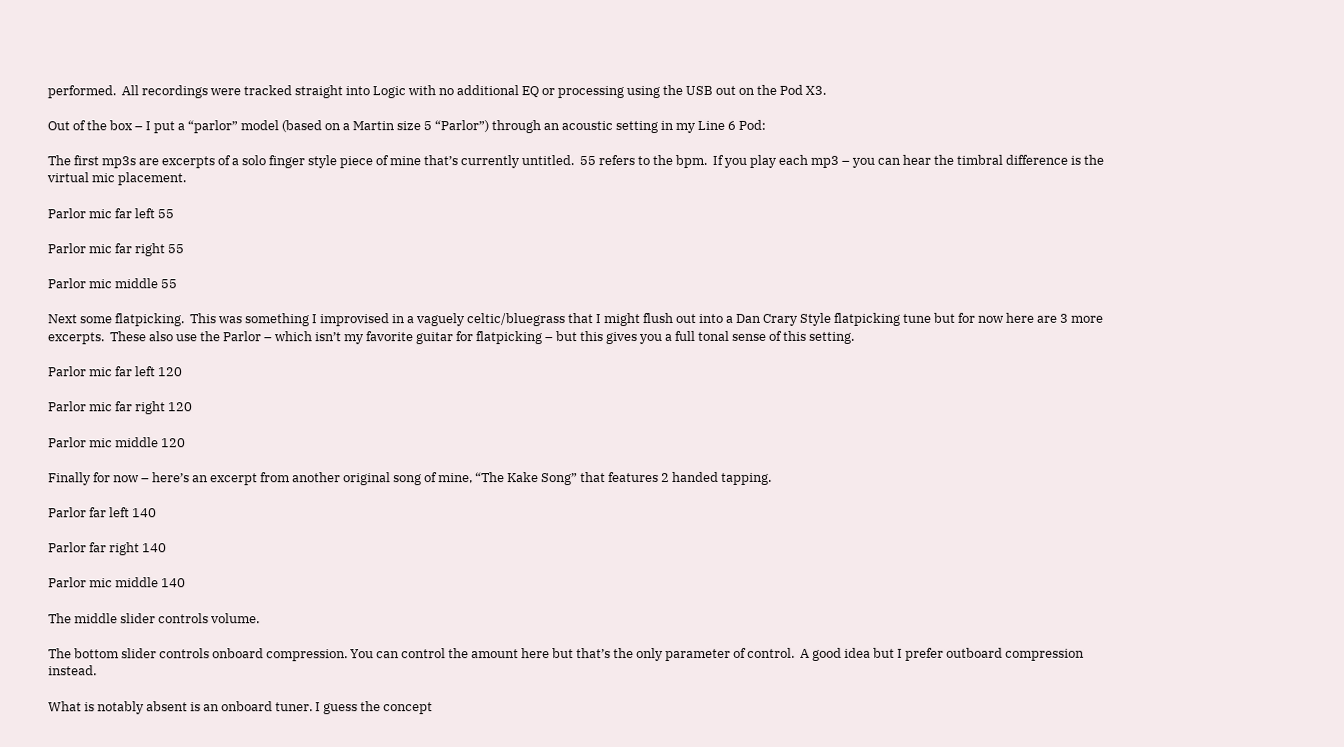performed.  All recordings were tracked straight into Logic with no additional EQ or processing using the USB out on the Pod X3.

Out of the box – I put a “parlor” model (based on a Martin size 5 “Parlor”) through an acoustic setting in my Line 6 Pod:

The first mp3s are excerpts of a solo finger style piece of mine that’s currently untitled.  55 refers to the bpm.  If you play each mp3 – you can hear the timbral difference is the virtual mic placement.

Parlor mic far left 55

Parlor mic far right 55

Parlor mic middle 55

Next some flatpicking.  This was something I improvised in a vaguely celtic/bluegrass that I might flush out into a Dan Crary Style flatpicking tune but for now here are 3 more excerpts.  These also use the Parlor – which isn’t my favorite guitar for flatpicking – but this gives you a full tonal sense of this setting.

Parlor mic far left 120

Parlor mic far right 120

Parlor mic middle 120

Finally for now – here’s an excerpt from another original song of mine, “The Kake Song” that features 2 handed tapping.

Parlor far left 140

Parlor far right 140

Parlor mic middle 140

The middle slider controls volume.

The bottom slider controls onboard compression. You can control the amount here but that’s the only parameter of control.  A good idea but I prefer outboard compression instead.

What is notably absent is an onboard tuner. I guess the concept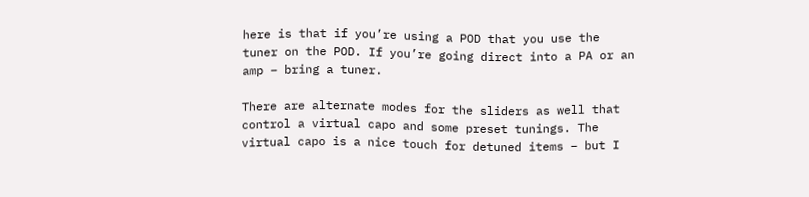here is that if you’re using a POD that you use the tuner on the POD. If you’re going direct into a PA or an amp – bring a tuner.

There are alternate modes for the sliders as well that control a virtual capo and some preset tunings. The virtual capo is a nice touch for detuned items – but I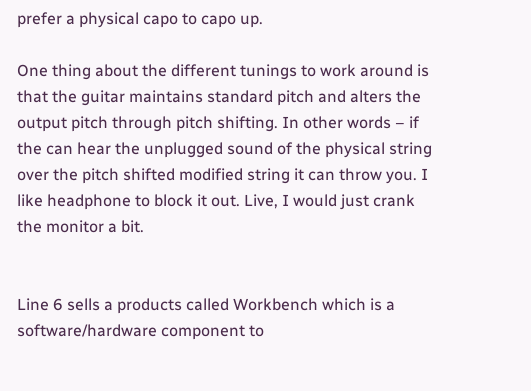prefer a physical capo to capo up.

One thing about the different tunings to work around is that the guitar maintains standard pitch and alters the output pitch through pitch shifting. In other words – if the can hear the unplugged sound of the physical string over the pitch shifted modified string it can throw you. I like headphone to block it out. Live, I would just crank the monitor a bit.


Line 6 sells a products called Workbench which is a software/hardware component to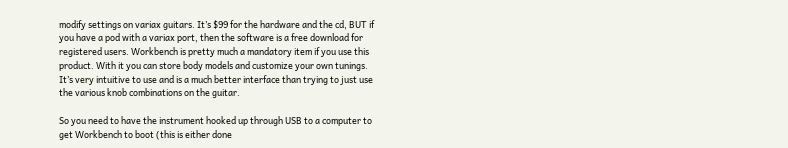modify settings on variax guitars. It’s $99 for the hardware and the cd, BUT if you have a pod with a variax port, then the software is a free download for registered users. Workbench is pretty much a mandatory item if you use this product. With it you can store body models and customize your own tunings. It’s very intuitive to use and is a much better interface than trying to just use the various knob combinations on the guitar.

So you need to have the instrument hooked up through USB to a computer to get Workbench to boot (this is either done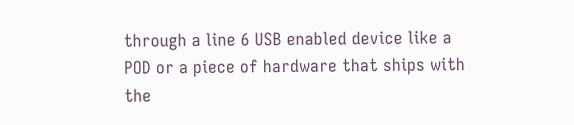through a line 6 USB enabled device like a POD or a piece of hardware that ships with the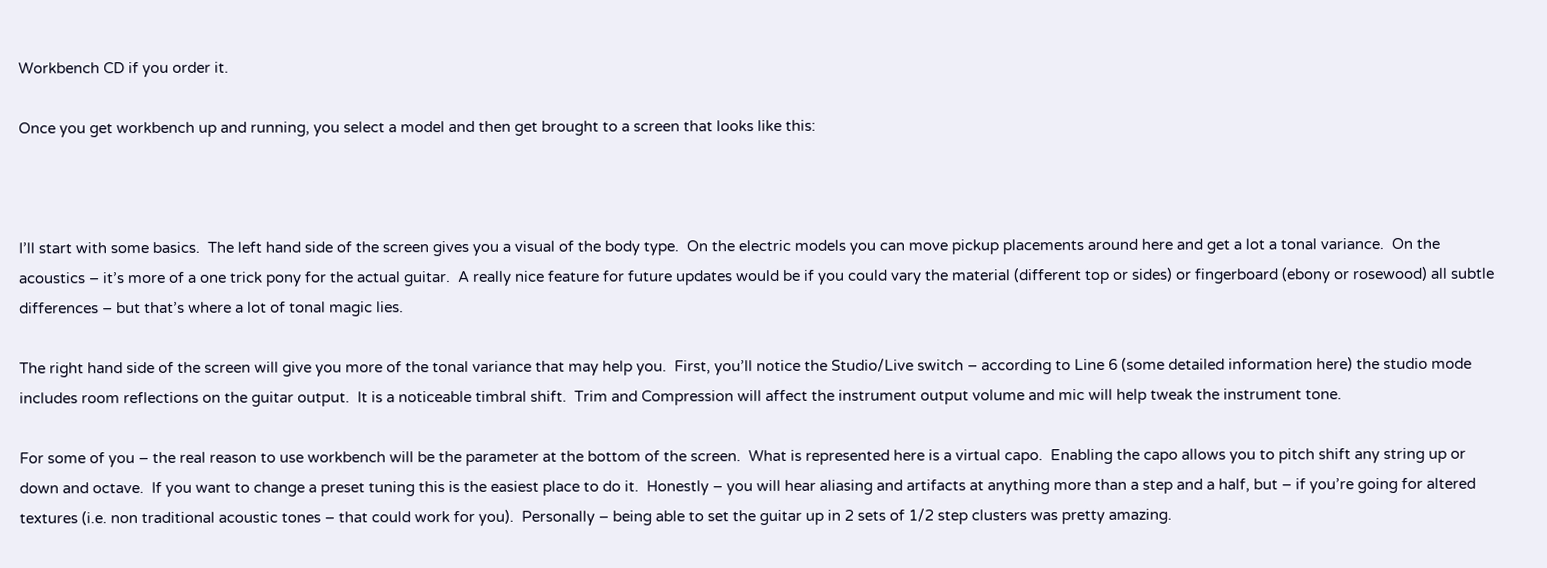Workbench CD if you order it.

Once you get workbench up and running, you select a model and then get brought to a screen that looks like this:



I’ll start with some basics.  The left hand side of the screen gives you a visual of the body type.  On the electric models you can move pickup placements around here and get a lot a tonal variance.  On the acoustics – it’s more of a one trick pony for the actual guitar.  A really nice feature for future updates would be if you could vary the material (different top or sides) or fingerboard (ebony or rosewood) all subtle differences – but that’s where a lot of tonal magic lies.

The right hand side of the screen will give you more of the tonal variance that may help you.  First, you’ll notice the Studio/Live switch – according to Line 6 (some detailed information here) the studio mode includes room reflections on the guitar output.  It is a noticeable timbral shift.  Trim and Compression will affect the instrument output volume and mic will help tweak the instrument tone.

For some of you – the real reason to use workbench will be the parameter at the bottom of the screen.  What is represented here is a virtual capo.  Enabling the capo allows you to pitch shift any string up or down and octave.  If you want to change a preset tuning this is the easiest place to do it.  Honestly – you will hear aliasing and artifacts at anything more than a step and a half, but – if you’re going for altered textures (i.e. non traditional acoustic tones – that could work for you).  Personally – being able to set the guitar up in 2 sets of 1/2 step clusters was pretty amazing.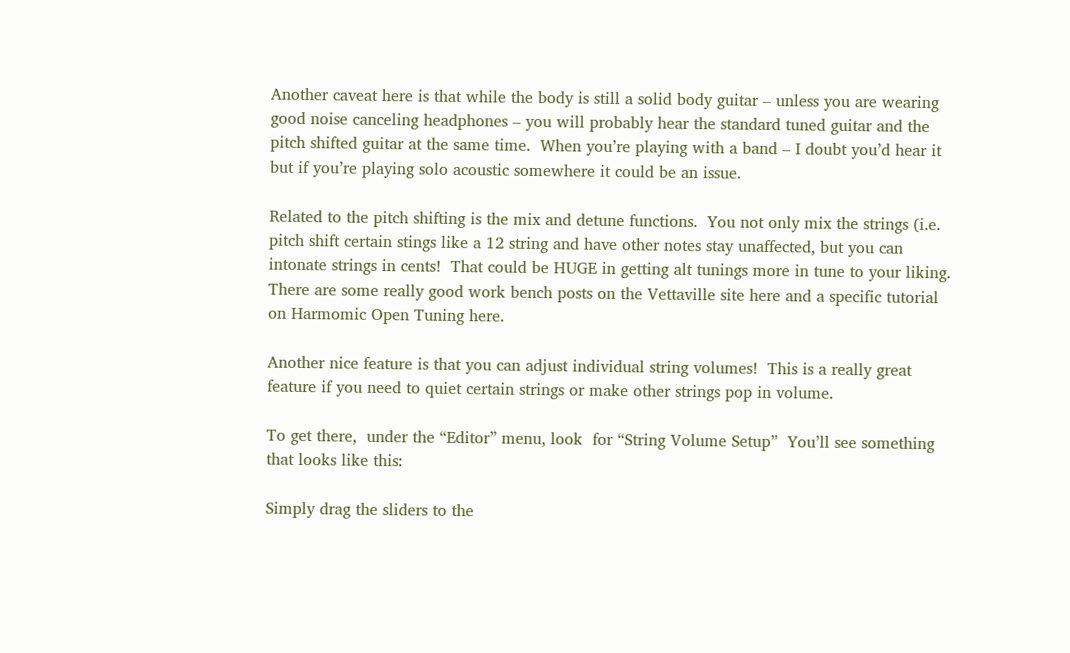Another caveat here is that while the body is still a solid body guitar – unless you are wearing good noise canceling headphones – you will probably hear the standard tuned guitar and the pitch shifted guitar at the same time.  When you’re playing with a band – I doubt you’d hear it but if you’re playing solo acoustic somewhere it could be an issue.

Related to the pitch shifting is the mix and detune functions.  You not only mix the strings (i.e. pitch shift certain stings like a 12 string and have other notes stay unaffected, but you can intonate strings in cents!  That could be HUGE in getting alt tunings more in tune to your liking.  There are some really good work bench posts on the Vettaville site here and a specific tutorial on Harmomic Open Tuning here.

Another nice feature is that you can adjust individual string volumes!  This is a really great feature if you need to quiet certain strings or make other strings pop in volume.

To get there,  under the “Editor” menu, look  for “String Volume Setup”  You’ll see something that looks like this:

Simply drag the sliders to the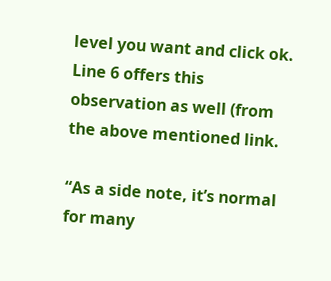level you want and click ok.  Line 6 offers this observation as well (from the above mentioned link.

“As a side note, it’s normal for many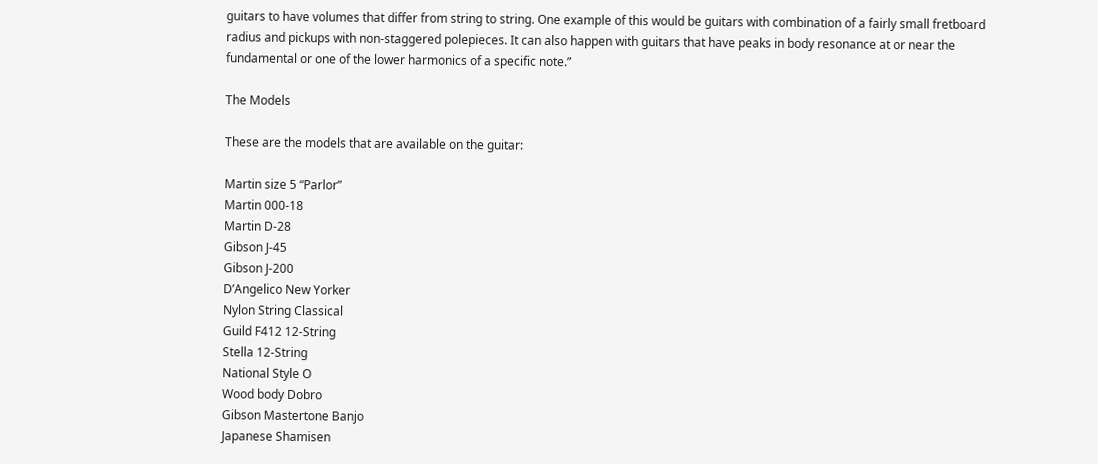guitars to have volumes that differ from string to string. One example of this would be guitars with combination of a fairly small fretboard radius and pickups with non-staggered polepieces. It can also happen with guitars that have peaks in body resonance at or near the fundamental or one of the lower harmonics of a specific note.”

The Models

These are the models that are available on the guitar:

Martin size 5 “Parlor”
Martin 000-18
Martin D-28
Gibson J-45
Gibson J-200
D’Angelico New Yorker
Nylon String Classical
Guild F412 12-String
Stella 12-String
National Style O
Wood body Dobro
Gibson Mastertone Banjo
Japanese Shamisen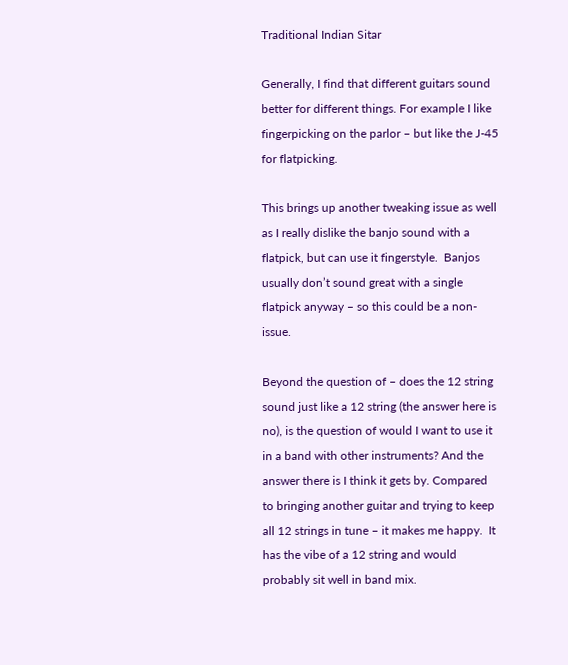Traditional Indian Sitar

Generally, I find that different guitars sound better for different things. For example I like fingerpicking on the parlor – but like the J-45 for flatpicking.

This brings up another tweaking issue as well as I really dislike the banjo sound with a flatpick, but can use it fingerstyle.  Banjos usually don’t sound great with a single flatpick anyway – so this could be a non-issue.

Beyond the question of – does the 12 string sound just like a 12 string (the answer here is no), is the question of would I want to use it in a band with other instruments? And the answer there is I think it gets by. Compared to bringing another guitar and trying to keep all 12 strings in tune – it makes me happy.  It has the vibe of a 12 string and would probably sit well in band mix.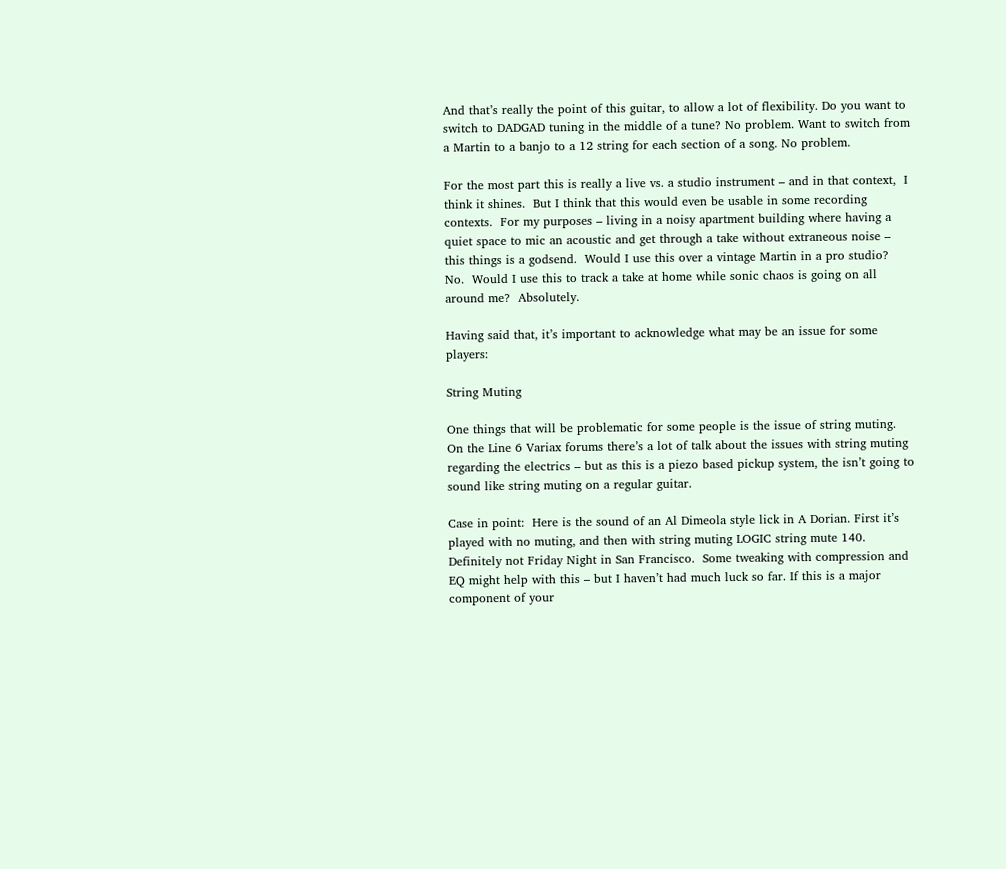And that’s really the point of this guitar, to allow a lot of flexibility. Do you want to switch to DADGAD tuning in the middle of a tune? No problem. Want to switch from a Martin to a banjo to a 12 string for each section of a song. No problem.

For the most part this is really a live vs. a studio instrument – and in that context,  I think it shines.  But I think that this would even be usable in some recording contexts.  For my purposes – living in a noisy apartment building where having a quiet space to mic an acoustic and get through a take without extraneous noise – this things is a godsend.  Would I use this over a vintage Martin in a pro studio?  No.  Would I use this to track a take at home while sonic chaos is going on all around me?  Absolutely.

Having said that, it’s important to acknowledge what may be an issue for some players:

String Muting

One things that will be problematic for some people is the issue of string muting.  On the Line 6 Variax forums there’s a lot of talk about the issues with string muting regarding the electrics – but as this is a piezo based pickup system, the isn’t going to sound like string muting on a regular guitar.

Case in point:  Here is the sound of an Al Dimeola style lick in A Dorian. First it’s played with no muting, and then with string muting LOGIC string mute 140.  Definitely not Friday Night in San Francisco.  Some tweaking with compression and EQ might help with this – but I haven’t had much luck so far. If this is a major component of your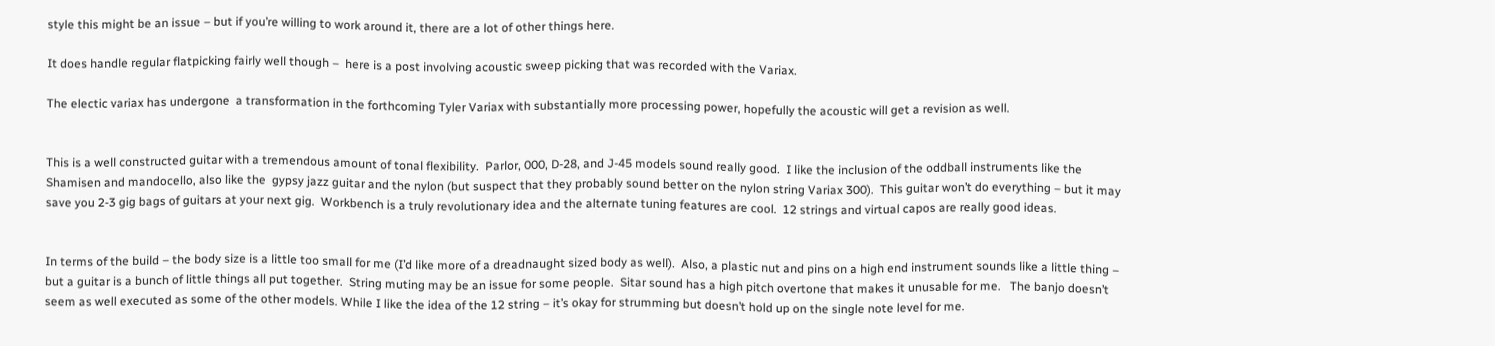style this might be an issue – but if you’re willing to work around it, there are a lot of other things here.

It does handle regular flatpicking fairly well though –  here is a post involving acoustic sweep picking that was recorded with the Variax.

The electic variax has undergone  a transformation in the forthcoming Tyler Variax with substantially more processing power, hopefully the acoustic will get a revision as well.


This is a well constructed guitar with a tremendous amount of tonal flexibility.  Parlor, 000, D-28, and J-45 models sound really good.  I like the inclusion of the oddball instruments like the Shamisen and mandocello, also like the  gypsy jazz guitar and the nylon (but suspect that they probably sound better on the nylon string Variax 300).  This guitar won’t do everything – but it may save you 2-3 gig bags of guitars at your next gig.  Workbench is a truly revolutionary idea and the alternate tuning features are cool.  12 strings and virtual capos are really good ideas.


In terms of the build – the body size is a little too small for me (I’d like more of a dreadnaught sized body as well).  Also, a plastic nut and pins on a high end instrument sounds like a little thing – but a guitar is a bunch of little things all put together.  String muting may be an issue for some people.  Sitar sound has a high pitch overtone that makes it unusable for me.   The banjo doesn’t seem as well executed as some of the other models. While I like the idea of the 12 string – it’s okay for strumming but doesn’t hold up on the single note level for me.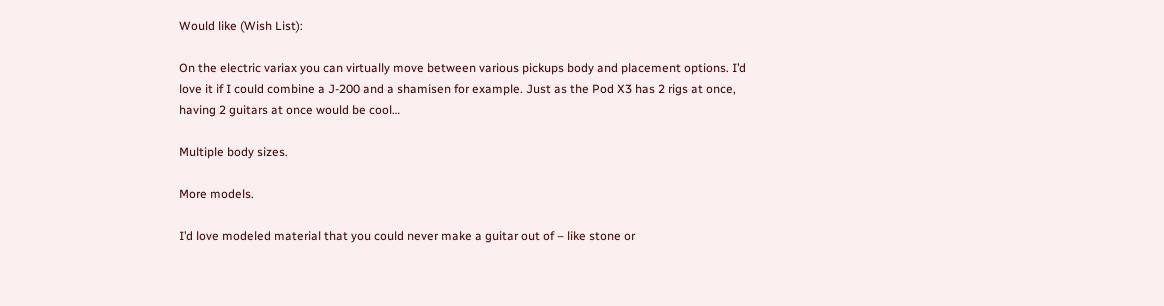Would like (Wish List):

On the electric variax you can virtually move between various pickups body and placement options. I’d love it if I could combine a J-200 and a shamisen for example. Just as the Pod X3 has 2 rigs at once, having 2 guitars at once would be cool…

Multiple body sizes.

More models.

I’d love modeled material that you could never make a guitar out of – like stone or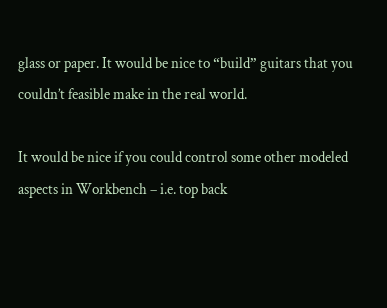glass or paper. It would be nice to “build” guitars that you couldn’t feasible make in the real world.

It would be nice if you could control some other modeled aspects in Workbench – i.e. top back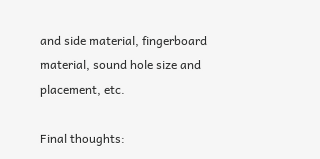and side material, fingerboard material, sound hole size and placement, etc.

Final thoughts: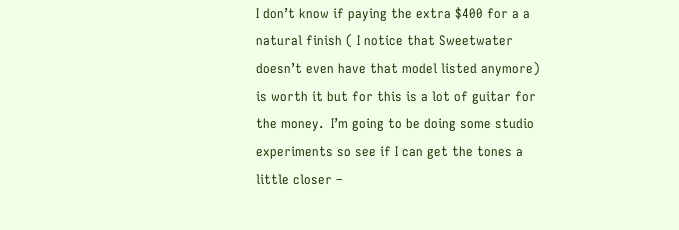I don’t know if paying the extra $400 for a a natural finish ( I notice that Sweetwater doesn’t even have that model listed anymore) is worth it but for this is a lot of guitar for the money.  I’m going to be doing some studio experiments so see if I can get the tones a little closer –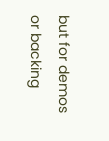but for demos or backing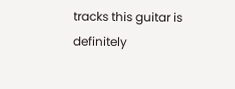tracks this guitar is definitely